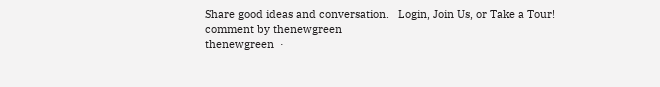Share good ideas and conversation.   Login, Join Us, or Take a Tour!
comment by thenewgreen
thenewgreen  ·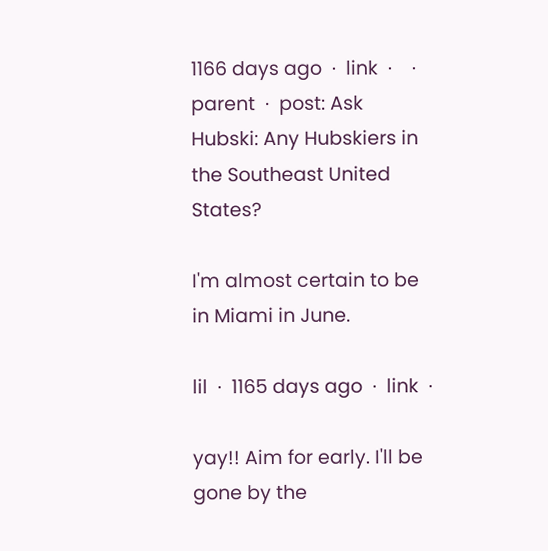1166 days ago  ·  link  ·    ·  parent  ·  post: Ask Hubski: Any Hubskiers in the Southeast United States?

I'm almost certain to be in Miami in June.

lil  ·  1165 days ago  ·  link  ·

yay!! Aim for early. I'll be gone by the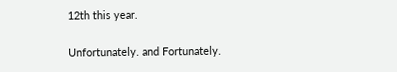12th this year.

Unfortunately. and Fortunately.